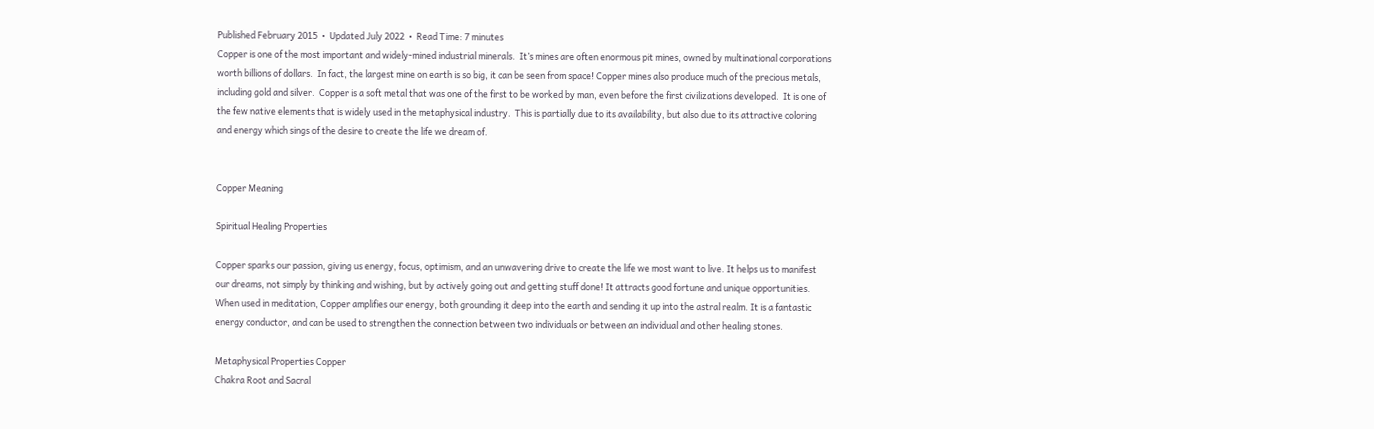Published February 2015  •  Updated July 2022  •  Read Time: 7 minutes
Copper is one of the most important and widely-mined industrial minerals.  It’s mines are often enormous pit mines, owned by multinational corporations worth billions of dollars.  In fact, the largest mine on earth is so big, it can be seen from space! Copper mines also produce much of the precious metals, including gold and silver.  Copper is a soft metal that was one of the first to be worked by man, even before the first civilizations developed.  It is one of the few native elements that is widely used in the metaphysical industry.  This is partially due to its availability, but also due to its attractive coloring and energy which sings of the desire to create the life we dream of.


Copper Meaning

Spiritual Healing Properties

Copper sparks our passion, giving us energy, focus, optimism, and an unwavering drive to create the life we most want to live. It helps us to manifest our dreams, not simply by thinking and wishing, but by actively going out and getting stuff done! It attracts good fortune and unique opportunities. When used in meditation, Copper amplifies our energy, both grounding it deep into the earth and sending it up into the astral realm. It is a fantastic energy conductor, and can be used to strengthen the connection between two individuals or between an individual and other healing stones.

Metaphysical Properties Copper
Chakra Root and Sacral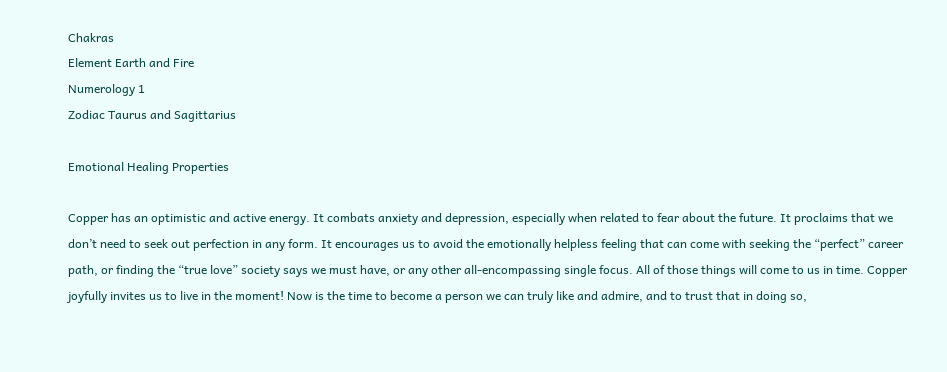Chakras
Element Earth and Fire
Numerology 1
Zodiac Taurus and Sagittarius

Emotional Healing Properties

Copper has an optimistic and active energy. It combats anxiety and depression, especially when related to fear about the future. It proclaims that we don’t need to seek out perfection in any form. It encourages us to avoid the emotionally helpless feeling that can come with seeking the “perfect” career path, or finding the “true love” society says we must have, or any other all-encompassing single focus. All of those things will come to us in time. Copper joyfully invites us to live in the moment! Now is the time to become a person we can truly like and admire, and to trust that in doing so,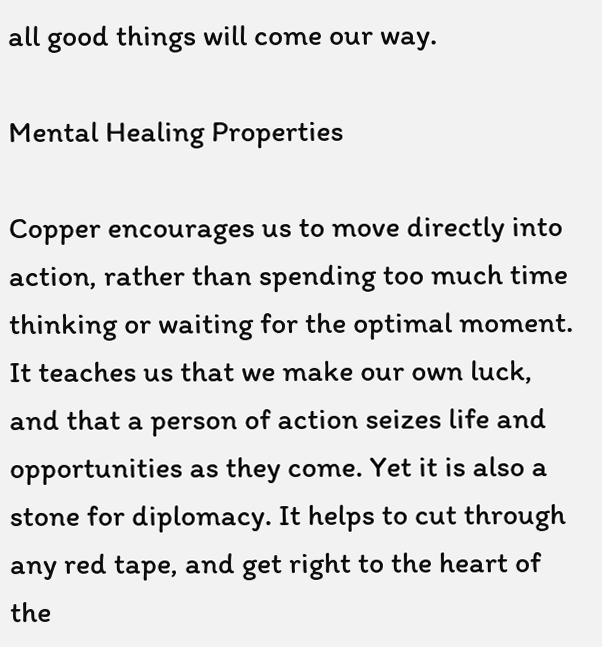all good things will come our way.

Mental Healing Properties

Copper encourages us to move directly into action, rather than spending too much time thinking or waiting for the optimal moment. It teaches us that we make our own luck, and that a person of action seizes life and opportunities as they come. Yet it is also a stone for diplomacy. It helps to cut through any red tape, and get right to the heart of the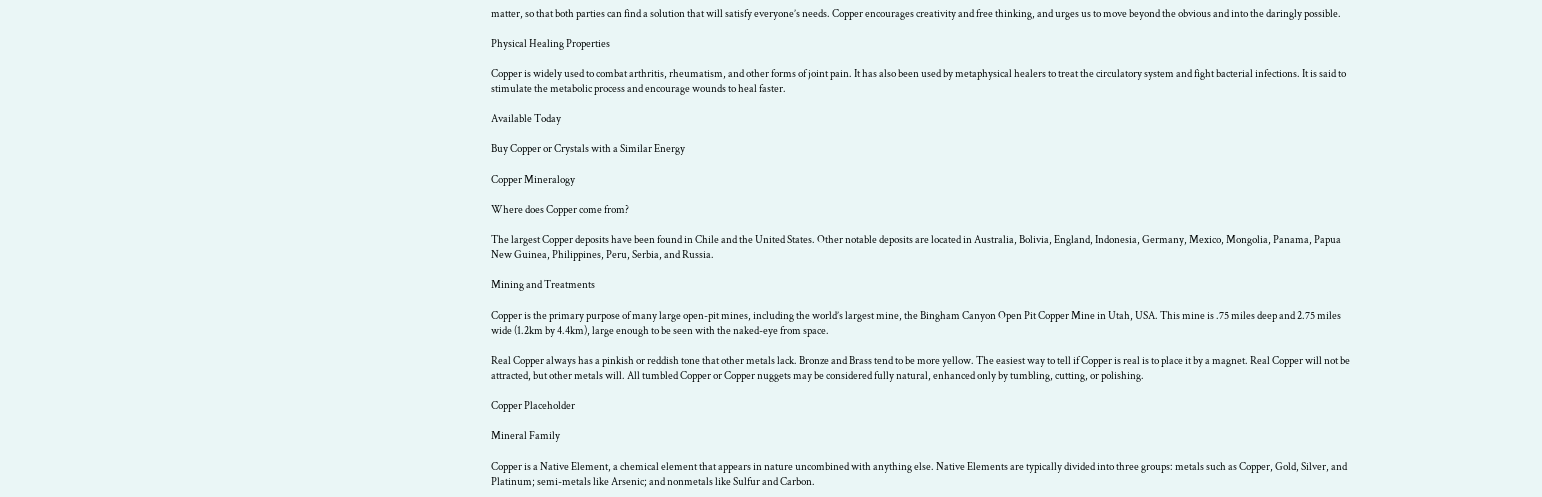matter, so that both parties can find a solution that will satisfy everyone’s needs. Copper encourages creativity and free thinking, and urges us to move beyond the obvious and into the daringly possible.

Physical Healing Properties

Copper is widely used to combat arthritis, rheumatism, and other forms of joint pain. It has also been used by metaphysical healers to treat the circulatory system and fight bacterial infections. It is said to stimulate the metabolic process and encourage wounds to heal faster.

Available Today

Buy Copper or Crystals with a Similar Energy

Copper Mineralogy

Where does Copper come from?

The largest Copper deposits have been found in Chile and the United States. Other notable deposits are located in Australia, Bolivia, England, Indonesia, Germany, Mexico, Mongolia, Panama, Papua New Guinea, Philippines, Peru, Serbia, and Russia.

Mining and Treatments

Copper is the primary purpose of many large open-pit mines, including the world’s largest mine, the Bingham Canyon Open Pit Copper Mine in Utah, USA. This mine is .75 miles deep and 2.75 miles wide (1.2km by 4.4km), large enough to be seen with the naked-eye from space.

Real Copper always has a pinkish or reddish tone that other metals lack. Bronze and Brass tend to be more yellow. The easiest way to tell if Copper is real is to place it by a magnet. Real Copper will not be attracted, but other metals will. All tumbled Copper or Copper nuggets may be considered fully natural, enhanced only by tumbling, cutting, or polishing.

Copper Placeholder

Mineral Family

Copper is a Native Element, a chemical element that appears in nature uncombined with anything else. Native Elements are typically divided into three groups: metals such as Copper, Gold, Silver, and Platinum; semi-metals like Arsenic; and nonmetals like Sulfur and Carbon.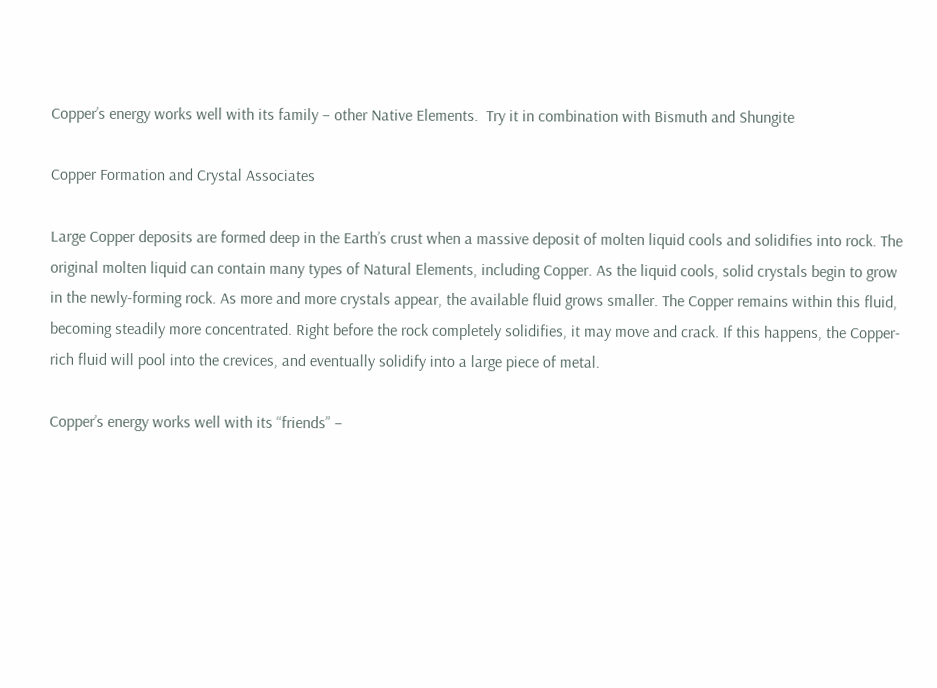Copper’s energy works well with its family – other Native Elements.  Try it in combination with Bismuth and Shungite

Copper Formation and Crystal Associates

Large Copper deposits are formed deep in the Earth’s crust when a massive deposit of molten liquid cools and solidifies into rock. The original molten liquid can contain many types of Natural Elements, including Copper. As the liquid cools, solid crystals begin to grow in the newly-forming rock. As more and more crystals appear, the available fluid grows smaller. The Copper remains within this fluid, becoming steadily more concentrated. Right before the rock completely solidifies, it may move and crack. If this happens, the Copper-rich fluid will pool into the crevices, and eventually solidify into a large piece of metal.

Copper’s energy works well with its “friends” –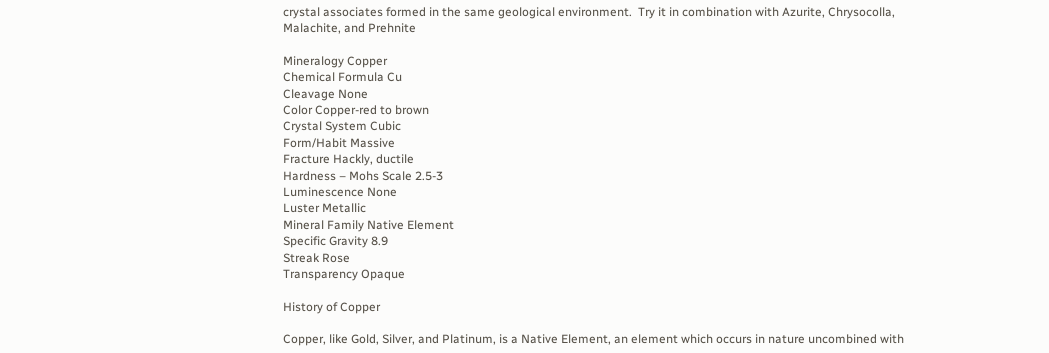crystal associates formed in the same geological environment.  Try it in combination with Azurite, Chrysocolla, Malachite, and Prehnite

Mineralogy Copper
Chemical Formula Cu
Cleavage None
Color Copper-red to brown
Crystal System Cubic
Form/Habit Massive
Fracture Hackly, ductile
Hardness – Mohs Scale 2.5-3
Luminescence None
Luster Metallic
Mineral Family Native Element
Specific Gravity 8.9
Streak Rose
Transparency Opaque

History of Copper

Copper, like Gold, Silver, and Platinum, is a Native Element, an element which occurs in nature uncombined with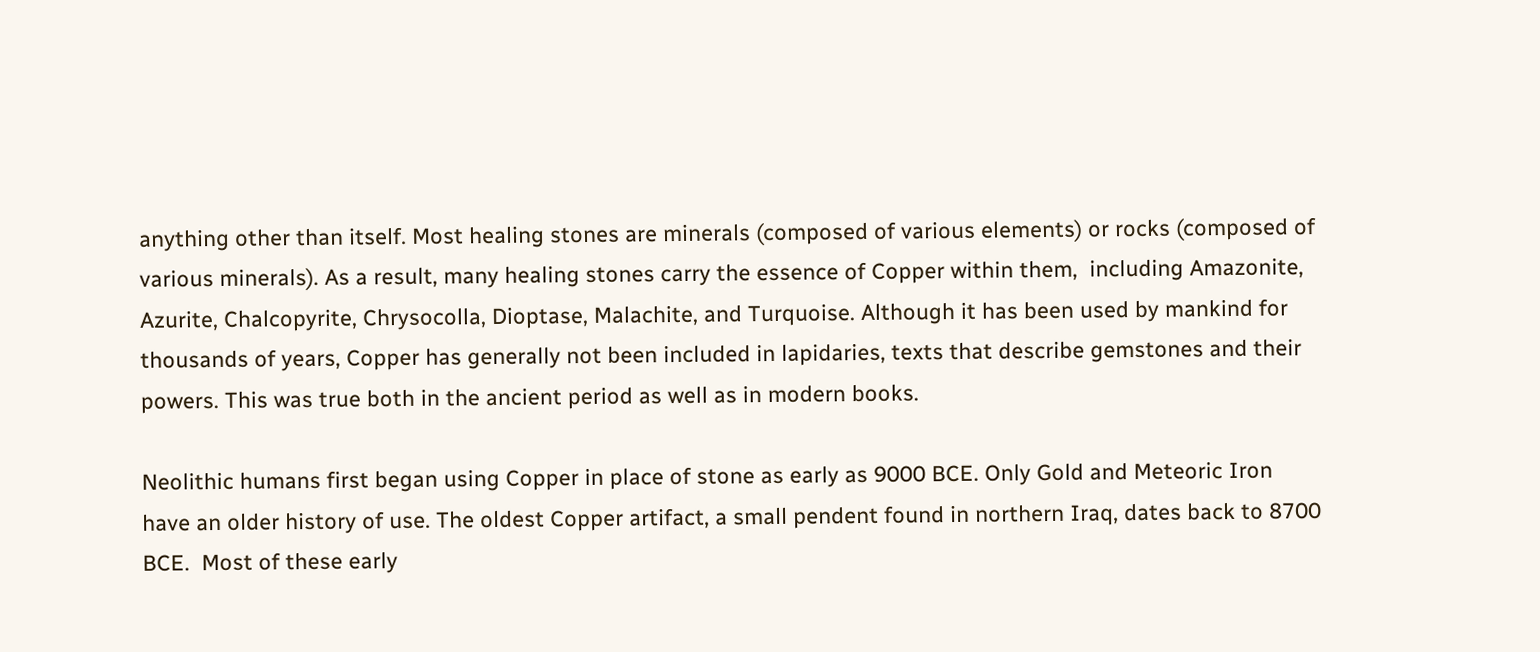anything other than itself. Most healing stones are minerals (composed of various elements) or rocks (composed of various minerals). As a result, many healing stones carry the essence of Copper within them,  including Amazonite, Azurite, Chalcopyrite, Chrysocolla, Dioptase, Malachite, and Turquoise. Although it has been used by mankind for thousands of years, Copper has generally not been included in lapidaries, texts that describe gemstones and their powers. This was true both in the ancient period as well as in modern books.

Neolithic humans first began using Copper in place of stone as early as 9000 BCE. Only Gold and Meteoric Iron have an older history of use. The oldest Copper artifact, a small pendent found in northern Iraq, dates back to 8700 BCE.  Most of these early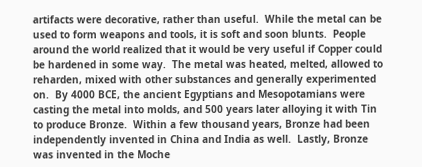artifacts were decorative, rather than useful.  While the metal can be used to form weapons and tools, it is soft and soon blunts.  People around the world realized that it would be very useful if Copper could be hardened in some way.  The metal was heated, melted, allowed to reharden, mixed with other substances and generally experimented on.  By 4000 BCE, the ancient Egyptians and Mesopotamians were casting the metal into molds, and 500 years later alloying it with Tin to produce Bronze.  Within a few thousand years, Bronze had been independently invented in China and India as well.  Lastly, Bronze was invented in the Moche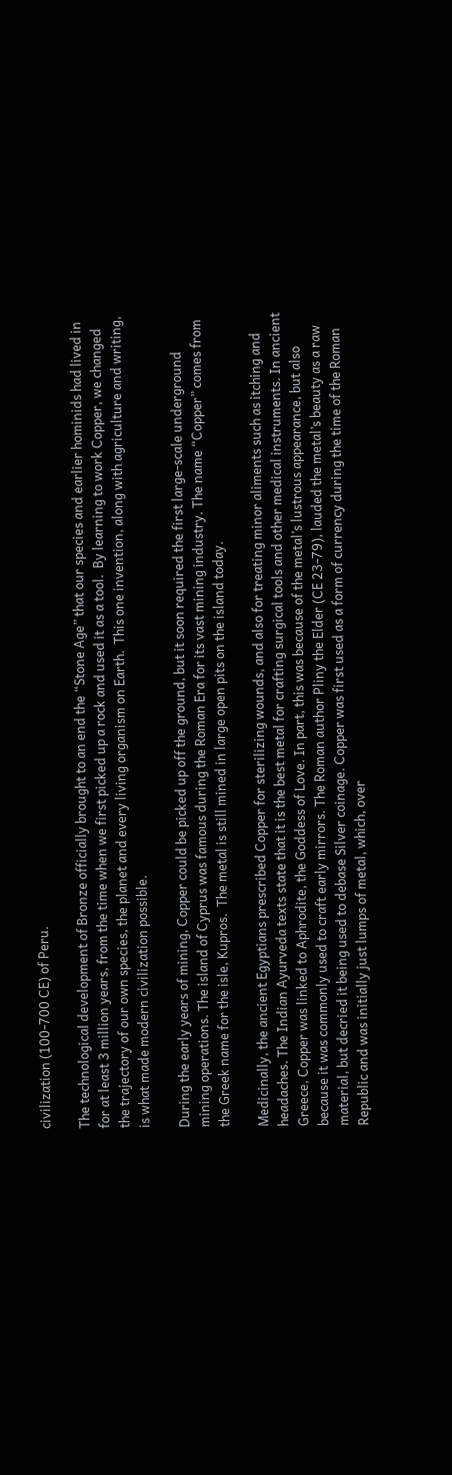civilization (100-700 CE) of Peru.

The technological development of Bronze officially brought to an end the “Stone Age” that our species and earlier hominids had lived in for at least 3 million years, from the time when we first picked up a rock and used it as a tool.  By learning to work Copper, we changed the trajectory of our own species, the planet and every living organism on Earth.  This one invention, along with agriculture and writing, is what made modern civilization possible.

During the early years of mining, Copper could be picked up off the ground, but it soon required the first large-scale underground mining operations. The island of Cyprus was famous during the Roman Era for its vast mining industry. The name “Copper” comes from the Greek name for the isle, Kupros.  The metal is still mined in large open pits on the island today.

Medicinally, the ancient Egyptians prescribed Copper for sterilizing wounds, and also for treating minor aliments such as itching and headaches. The Indian Ayurveda texts state that it is the best metal for crafting surgical tools and other medical instruments. In ancient Greece, Copper was linked to Aphrodite, the Goddess of Love. In part, this was because of the metal’s lustrous appearance, but also because it was commonly used to craft early mirrors. The Roman author Pliny the Elder (CE 23-79), lauded the metal’s beauty as a raw material, but decried it being used to debase Silver coinage. Copper was first used as a form of currency during the time of the Roman Republic and was initially just lumps of metal, which, over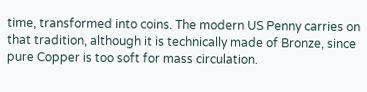time, transformed into coins. The modern US Penny carries on that tradition, although it is technically made of Bronze, since pure Copper is too soft for mass circulation.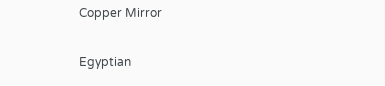Copper Mirror

Egyptian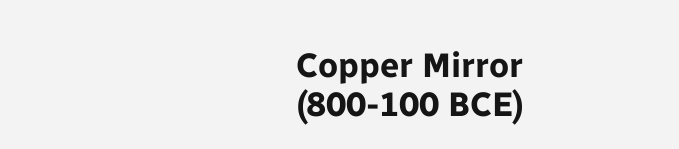Copper Mirror (800-100 BCE)